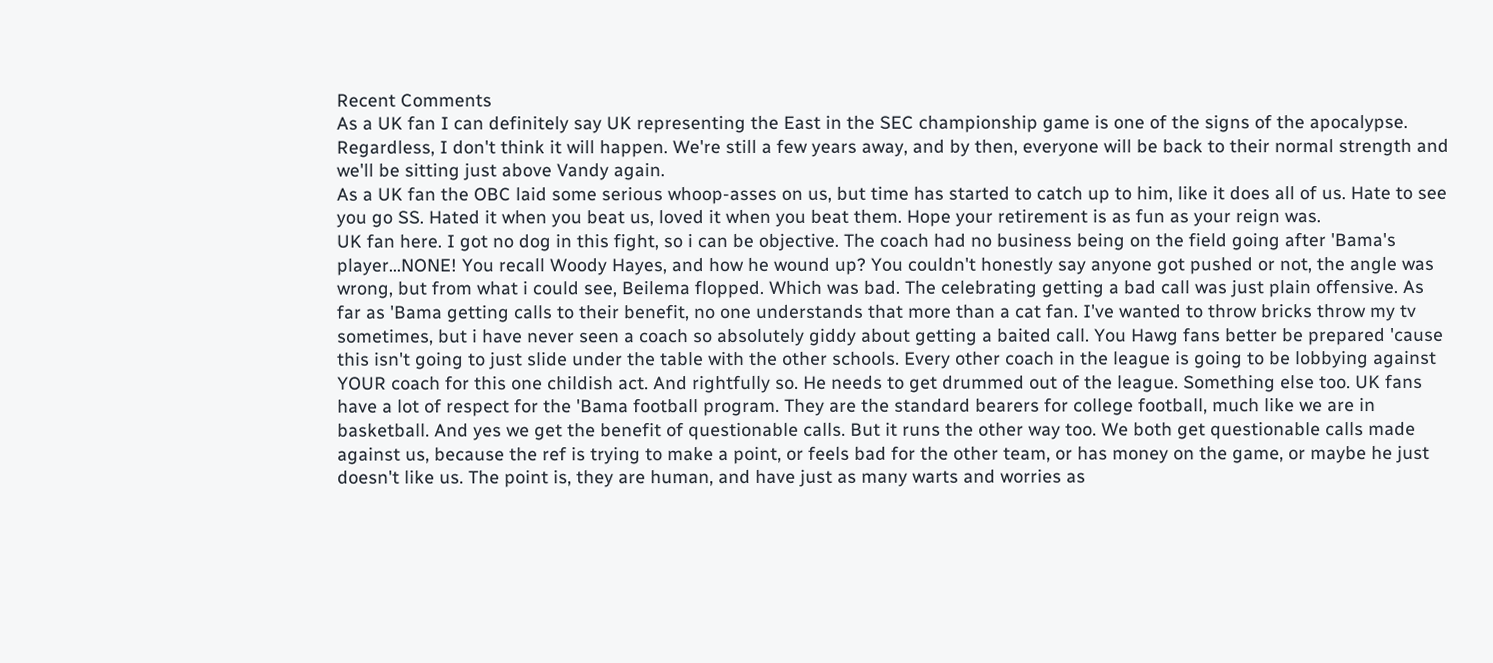Recent Comments
As a UK fan I can definitely say UK representing the East in the SEC championship game is one of the signs of the apocalypse. Regardless, I don't think it will happen. We're still a few years away, and by then, everyone will be back to their normal strength and we'll be sitting just above Vandy again.
As a UK fan the OBC laid some serious whoop-asses on us, but time has started to catch up to him, like it does all of us. Hate to see you go SS. Hated it when you beat us, loved it when you beat them. Hope your retirement is as fun as your reign was.
UK fan here. I got no dog in this fight, so i can be objective. The coach had no business being on the field going after 'Bama's player...NONE! You recall Woody Hayes, and how he wound up? You couldn't honestly say anyone got pushed or not, the angle was wrong, but from what i could see, Beilema flopped. Which was bad. The celebrating getting a bad call was just plain offensive. As far as 'Bama getting calls to their benefit, no one understands that more than a cat fan. I've wanted to throw bricks throw my tv sometimes, but i have never seen a coach so absolutely giddy about getting a baited call. You Hawg fans better be prepared 'cause this isn't going to just slide under the table with the other schools. Every other coach in the league is going to be lobbying against YOUR coach for this one childish act. And rightfully so. He needs to get drummed out of the league. Something else too. UK fans have a lot of respect for the 'Bama football program. They are the standard bearers for college football, much like we are in basketball. And yes we get the benefit of questionable calls. But it runs the other way too. We both get questionable calls made against us, because the ref is trying to make a point, or feels bad for the other team, or has money on the game, or maybe he just doesn't like us. The point is, they are human, and have just as many warts and worries as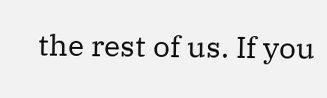the rest of us. If you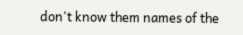don't know them names of the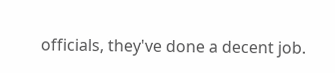officials, they've done a decent job.